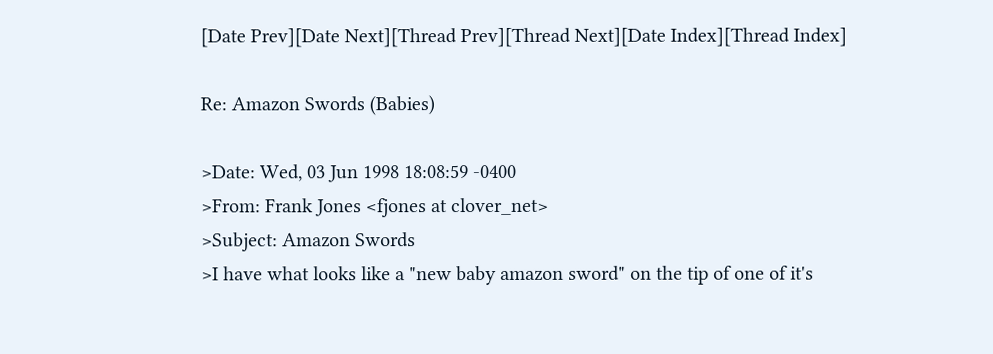[Date Prev][Date Next][Thread Prev][Thread Next][Date Index][Thread Index]

Re: Amazon Swords (Babies)

>Date: Wed, 03 Jun 1998 18:08:59 -0400
>From: Frank Jones <fjones at clover_net>
>Subject: Amazon Swords
>I have what looks like a "new baby amazon sword" on the tip of one of it's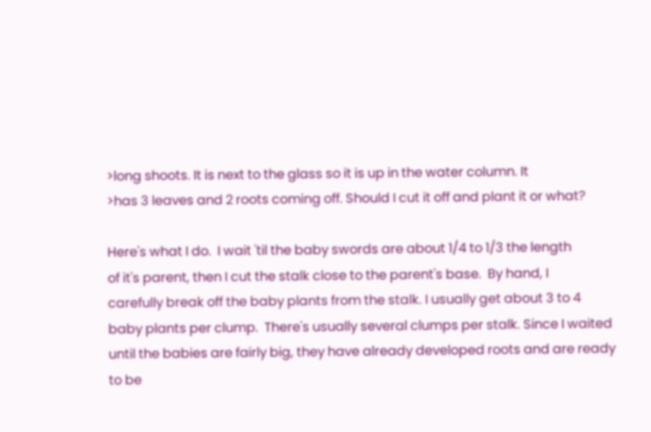>long shoots. It is next to the glass so it is up in the water column. It
>has 3 leaves and 2 roots coming off. Should I cut it off and plant it or what?

Here's what I do.  I wait 'til the baby swords are about 1/4 to 1/3 the length
of it's parent, then I cut the stalk close to the parent's base.  By hand, I
carefully break off the baby plants from the stalk. I usually get about 3 to 4
baby plants per clump.  There's usually several clumps per stalk. Since I waited
until the babies are fairly big, they have already developed roots and are ready
to be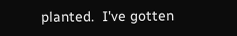planted.  I've gotten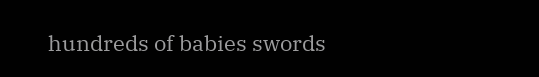hundreds of babies swords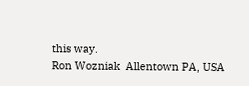this way.
Ron Wozniak  Allentown PA, USA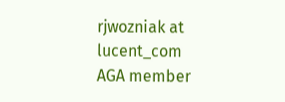rjwozniak at lucent_com
AGA member